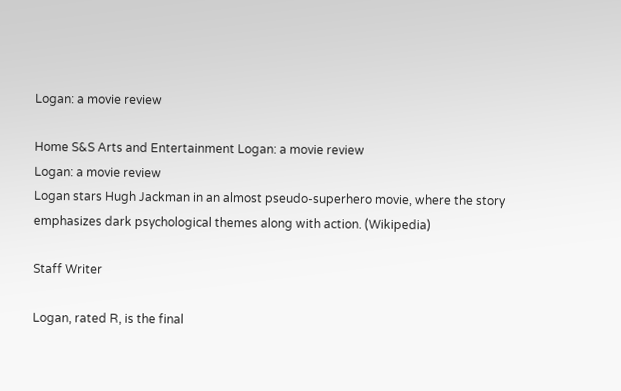Logan: a movie review

Home S&S Arts and Entertainment Logan: a movie review
Logan: a movie review
Logan stars Hugh Jackman in an almost pseudo-superhero movie, where the story emphasizes dark psychological themes along with action. (Wikipedia)

Staff Writer

Logan, rated R, is the final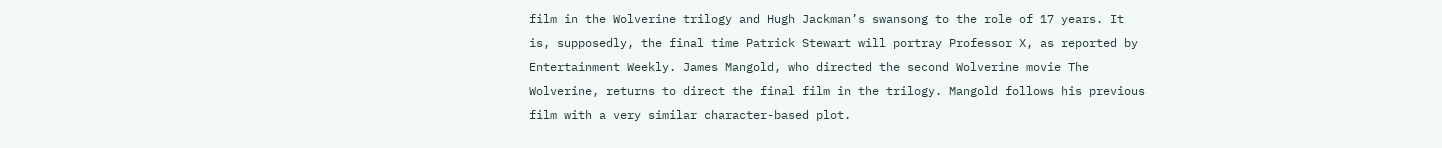film in the Wolverine trilogy and Hugh Jackman’s swansong to the role of 17 years. It is, supposedly, the final time Patrick Stewart will portray Professor X, as reported by Entertainment Weekly. James Mangold, who directed the second Wolverine movie The Wolverine, returns to direct the final film in the trilogy. Mangold follows his previous film with a very similar character-based plot.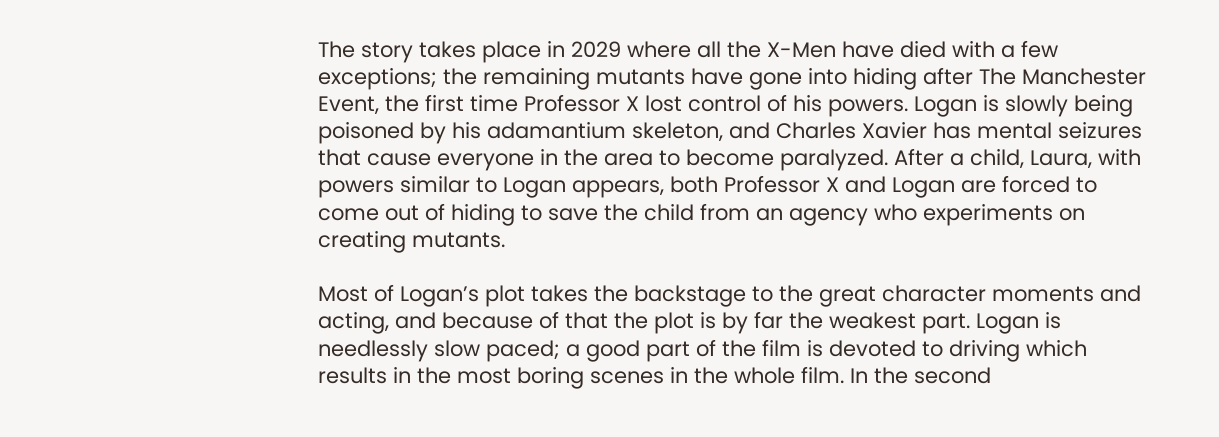The story takes place in 2029 where all the X-Men have died with a few exceptions; the remaining mutants have gone into hiding after The Manchester Event, the first time Professor X lost control of his powers. Logan is slowly being poisoned by his adamantium skeleton, and Charles Xavier has mental seizures that cause everyone in the area to become paralyzed. After a child, Laura, with powers similar to Logan appears, both Professor X and Logan are forced to come out of hiding to save the child from an agency who experiments on creating mutants.

Most of Logan’s plot takes the backstage to the great character moments and acting, and because of that the plot is by far the weakest part. Logan is needlessly slow paced; a good part of the film is devoted to driving which results in the most boring scenes in the whole film. In the second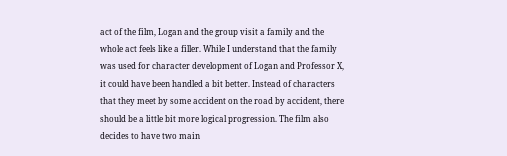act of the film, Logan and the group visit a family and the whole act feels like a filler. While I understand that the family was used for character development of Logan and Professor X, it could have been handled a bit better. Instead of characters that they meet by some accident on the road by accident, there should be a little bit more logical progression. The film also decides to have two main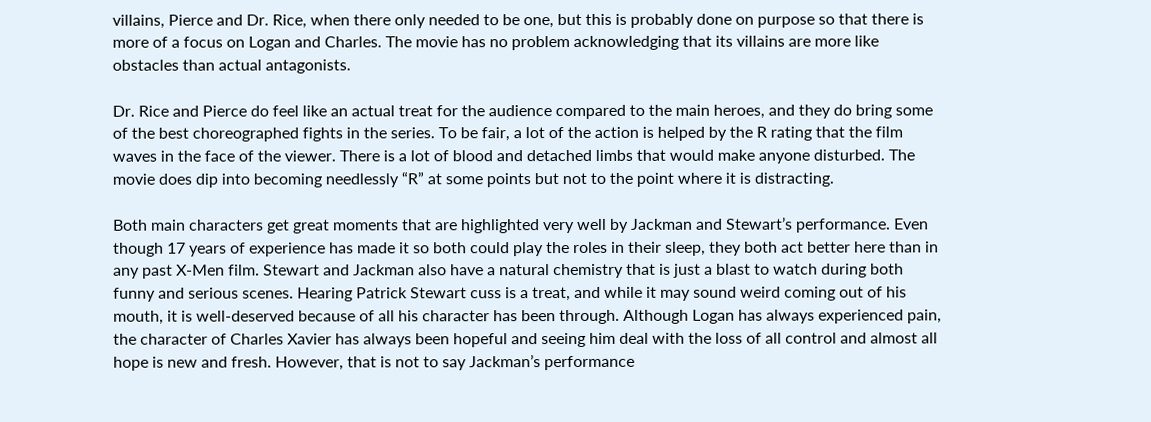villains, Pierce and Dr. Rice, when there only needed to be one, but this is probably done on purpose so that there is more of a focus on Logan and Charles. The movie has no problem acknowledging that its villains are more like obstacles than actual antagonists.

Dr. Rice and Pierce do feel like an actual treat for the audience compared to the main heroes, and they do bring some of the best choreographed fights in the series. To be fair, a lot of the action is helped by the R rating that the film waves in the face of the viewer. There is a lot of blood and detached limbs that would make anyone disturbed. The movie does dip into becoming needlessly “R” at some points but not to the point where it is distracting.

Both main characters get great moments that are highlighted very well by Jackman and Stewart’s performance. Even though 17 years of experience has made it so both could play the roles in their sleep, they both act better here than in any past X-Men film. Stewart and Jackman also have a natural chemistry that is just a blast to watch during both funny and serious scenes. Hearing Patrick Stewart cuss is a treat, and while it may sound weird coming out of his mouth, it is well-deserved because of all his character has been through. Although Logan has always experienced pain, the character of Charles Xavier has always been hopeful and seeing him deal with the loss of all control and almost all hope is new and fresh. However, that is not to say Jackman’s performance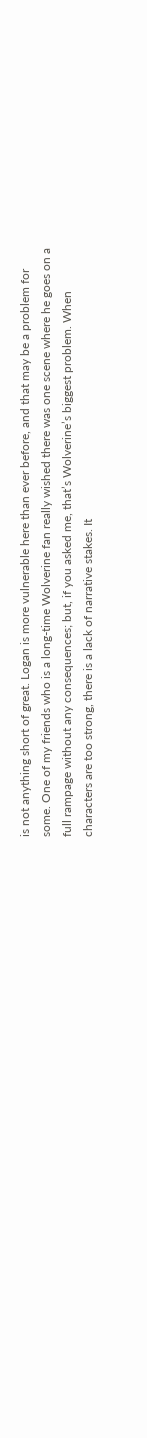is not anything short of great. Logan is more vulnerable here than ever before, and that may be a problem for some. One of my friends who is a long-time Wolverine fan really wished there was one scene where he goes on a full rampage without any consequences; but, if you asked me, that’s Wolverine’s biggest problem. When characters are too strong, there is a lack of narrative stakes. It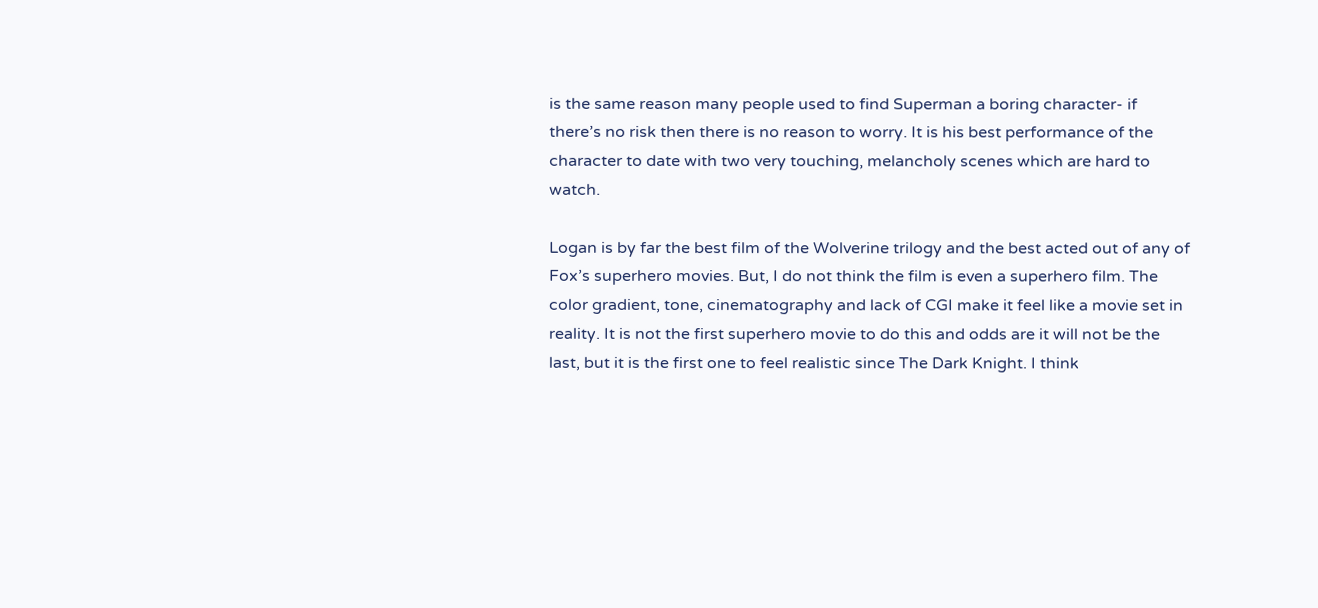is the same reason many people used to find Superman a boring character- if there’s no risk then there is no reason to worry. It is his best performance of the character to date with two very touching, melancholy scenes which are hard to watch.

Logan is by far the best film of the Wolverine trilogy and the best acted out of any of Fox’s superhero movies. But, I do not think the film is even a superhero film. The color gradient, tone, cinematography and lack of CGI make it feel like a movie set in reality. It is not the first superhero movie to do this and odds are it will not be the last, but it is the first one to feel realistic since The Dark Knight. I think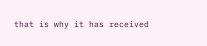that is why it has received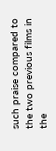such praise compared to the two previous films in the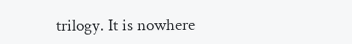trilogy. It is nowhere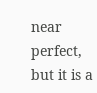near perfect, but it is a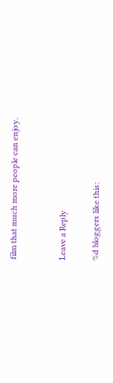film that much more people can enjoy.


Leave a Reply

%d bloggers like this: